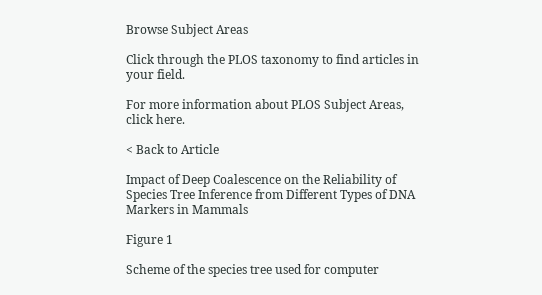Browse Subject Areas

Click through the PLOS taxonomy to find articles in your field.

For more information about PLOS Subject Areas, click here.

< Back to Article

Impact of Deep Coalescence on the Reliability of Species Tree Inference from Different Types of DNA Markers in Mammals

Figure 1

Scheme of the species tree used for computer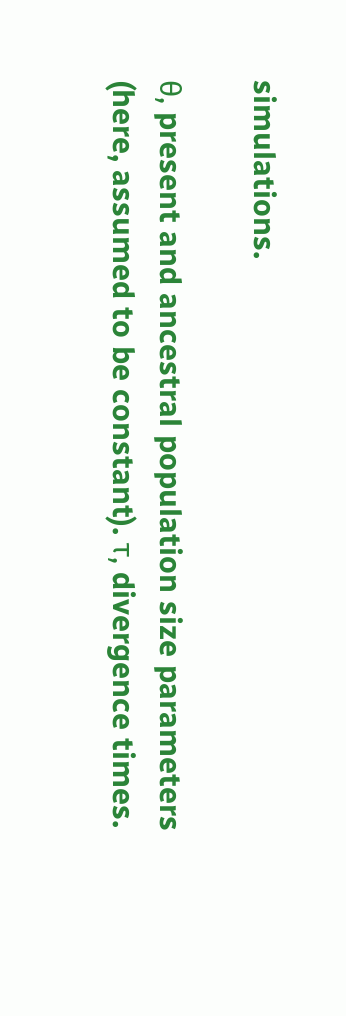simulations.

θ, present and ancestral population size parameters (here, assumed to be constant). τ, divergence times.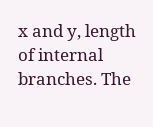x and y, length of internal branches. The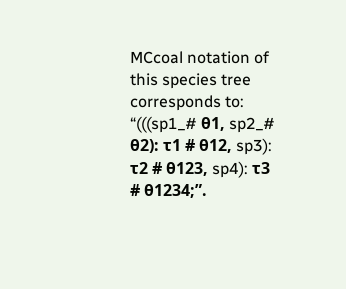MCcoal notation of this species tree corresponds to: “(((sp1_# θ1, sp2_# θ2): τ1 # θ12, sp3): τ2 # θ123, sp4): τ3 # θ1234;”.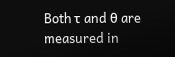Both τ and θ are measured in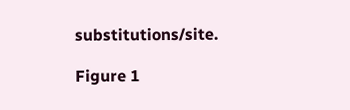substitutions/site.

Figure 1